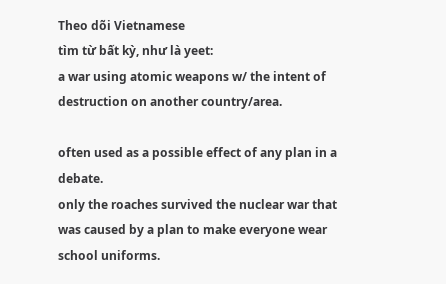Theo dõi Vietnamese
tìm từ bất kỳ, như là yeet:
a war using atomic weapons w/ the intent of destruction on another country/area.

often used as a possible effect of any plan in a debate.
only the roaches survived the nuclear war that was caused by a plan to make everyone wear school uniforms.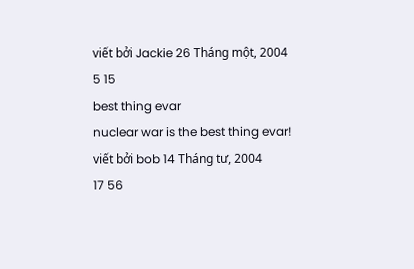viết bởi Jackie 26 Tháng một, 2004
5 15
best thing evar
nuclear war is the best thing evar!
viết bởi bob 14 Tháng tư, 2004
17 56